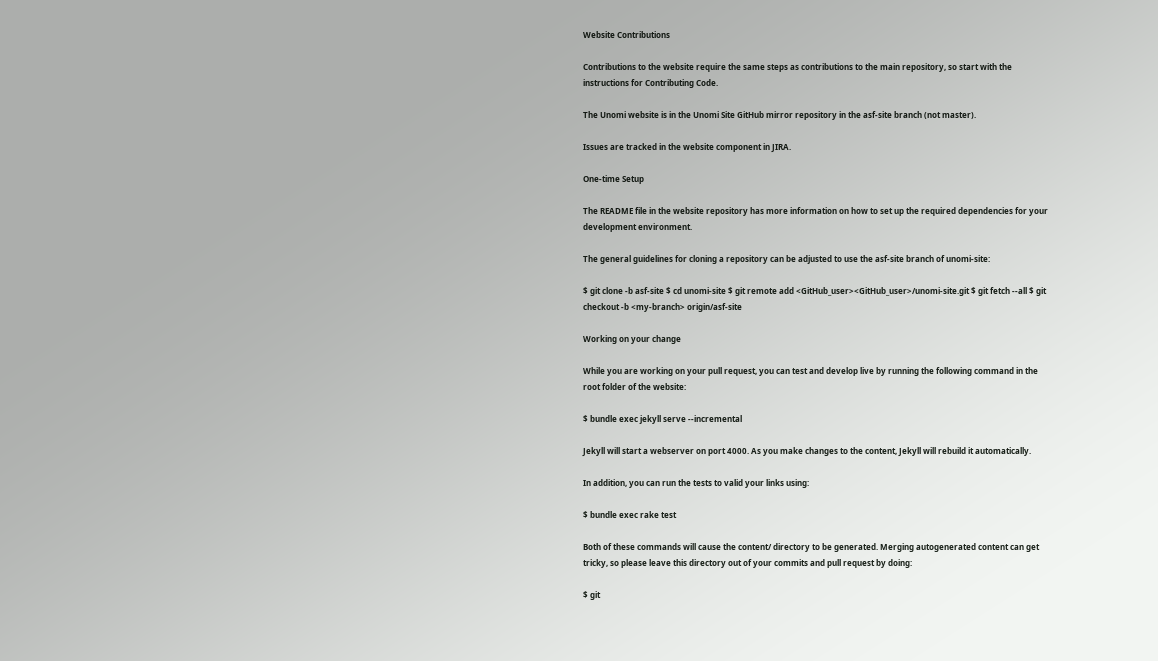Website Contributions

Contributions to the website require the same steps as contributions to the main repository, so start with the instructions for Contributing Code.

The Unomi website is in the Unomi Site GitHub mirror repository in the asf-site branch (not master).

Issues are tracked in the website component in JIRA.

One-time Setup

The README file in the website repository has more information on how to set up the required dependencies for your development environment.

The general guidelines for cloning a repository can be adjusted to use the asf-site branch of unomi-site:

$ git clone -b asf-site $ cd unomi-site $ git remote add <GitHub_user><GitHub_user>/unomi-site.git $ git fetch --all $ git checkout -b <my-branch> origin/asf-site

Working on your change

While you are working on your pull request, you can test and develop live by running the following command in the root folder of the website:

$ bundle exec jekyll serve --incremental

Jekyll will start a webserver on port 4000. As you make changes to the content, Jekyll will rebuild it automatically.

In addition, you can run the tests to valid your links using:

$ bundle exec rake test

Both of these commands will cause the content/ directory to be generated. Merging autogenerated content can get tricky, so please leave this directory out of your commits and pull request by doing:

$ git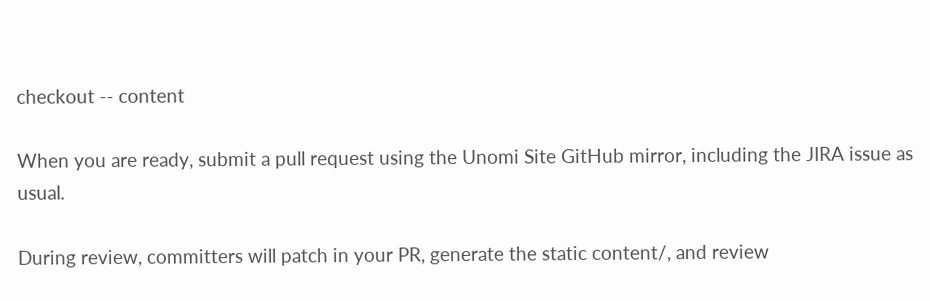checkout -- content

When you are ready, submit a pull request using the Unomi Site GitHub mirror, including the JIRA issue as usual.

During review, committers will patch in your PR, generate the static content/, and review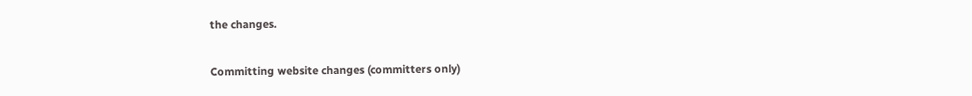the changes.

Committing website changes (committers only)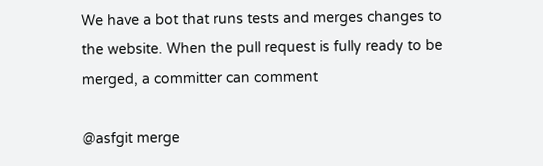We have a bot that runs tests and merges changes to the website. When the pull request is fully ready to be merged, a committer can comment

@asfgit merge